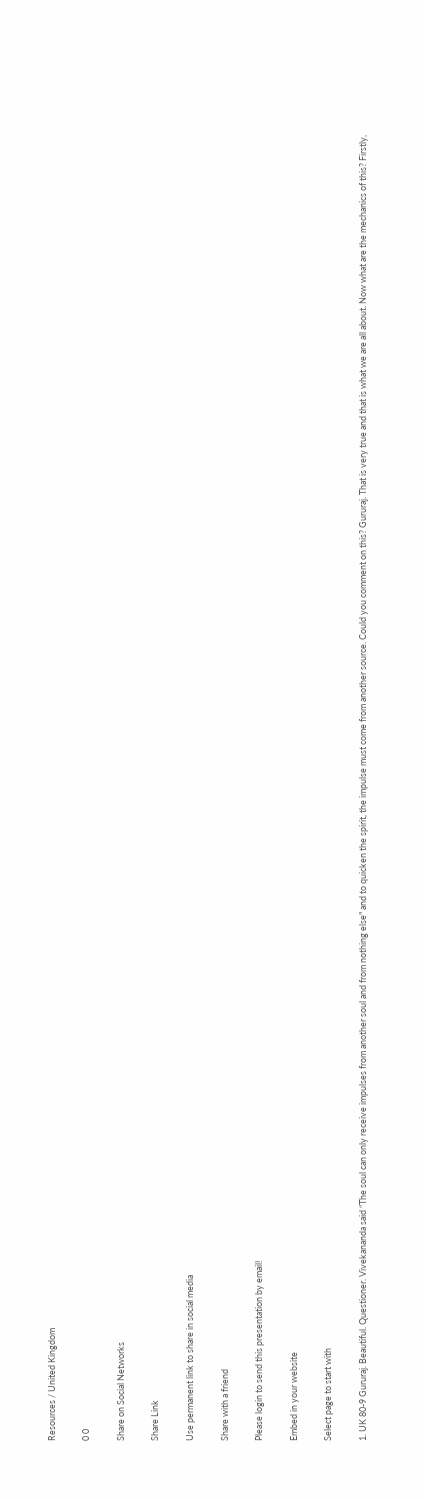Resources / United Kingdom

0 0

Share on Social Networks

Share Link

Use permanent link to share in social media

Share with a friend

Please login to send this presentation by email!

Embed in your website

Select page to start with

1. UK 80-9 Gururaj. Beautiful. Questioner. Vivekananda said “The soul can only receive impulses from another soul and from nothing else" and to quicken the spirit, the impulse must come from another source. Could you comment on this? Gururaj. That is very true and that is what we are all about. Now what are the mechanics of this? Firstly,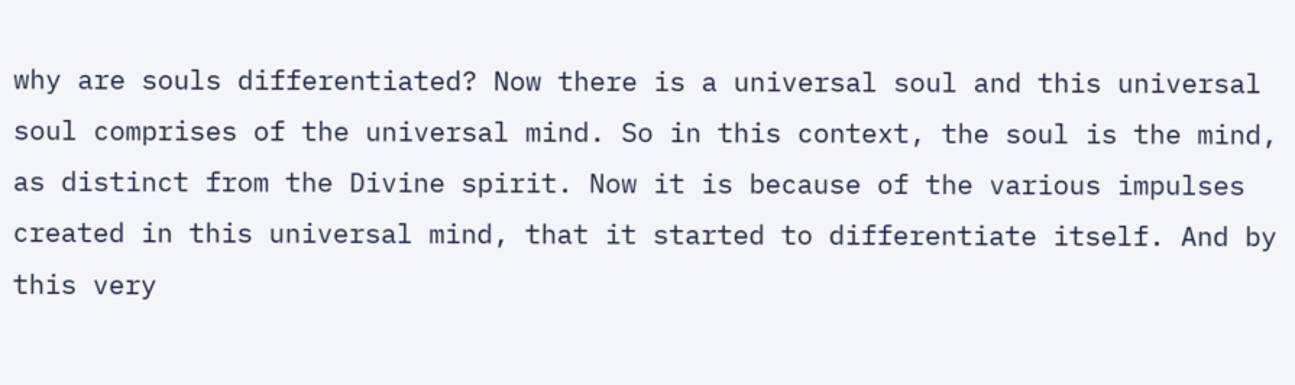why are souls differentiated? Now there is a universal soul and this universal soul comprises of the universal mind. So in this context, the soul is the mind, as distinct from the Divine spirit. Now it is because of the various impulses created in this universal mind, that it started to differentiate itself. And by this very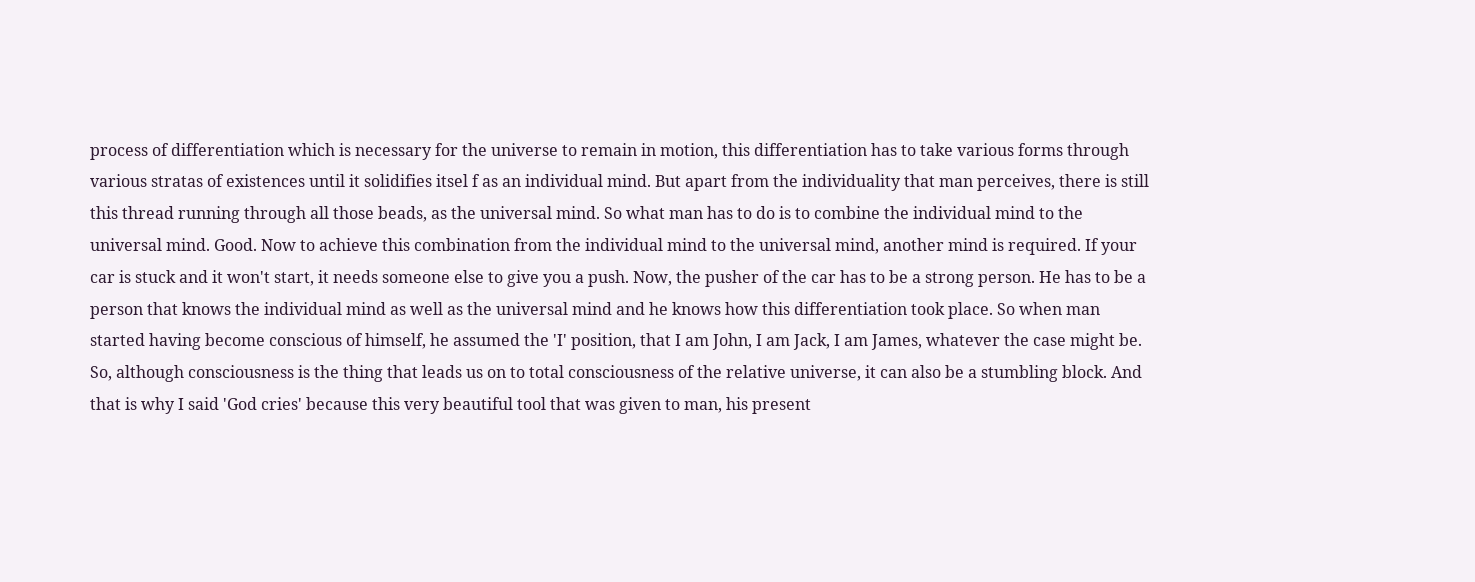process of differentiation which is necessary for the universe to remain in motion, this differentiation has to take various forms through various stratas of existences until it solidifies itsel f as an individual mind. But apart from the individuality that man perceives, there is still this thread running through all those beads, as the universal mind. So what man has to do is to combine the individual mind to the universal mind. Good. Now to achieve this combination from the individual mind to the universal mind, another mind is required. If your car is stuck and it won't start, it needs someone else to give you a push. Now, the pusher of the car has to be a strong person. He has to be a person that knows the individual mind as well as the universal mind and he knows how this differentiation took place. So when man started having become conscious of himself, he assumed the 'I' position, that I am John, I am Jack, I am James, whatever the case might be. So, although consciousness is the thing that leads us on to total consciousness of the relative universe, it can also be a stumbling block. And that is why I said 'God cries' because this very beautiful tool that was given to man, his present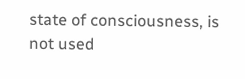state of consciousness, is not used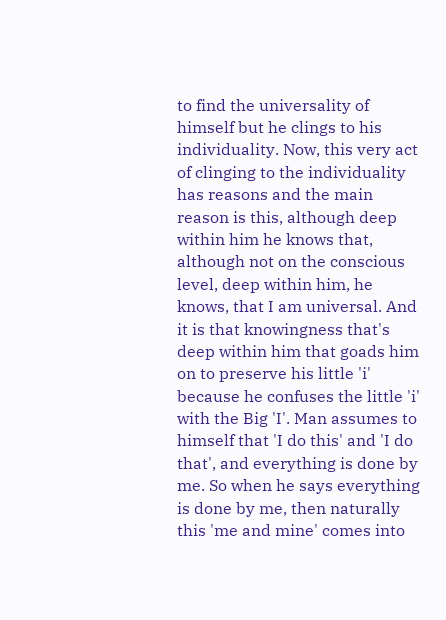to find the universality of himself but he clings to his individuality. Now, this very act of clinging to the individuality has reasons and the main reason is this, although deep within him he knows that, although not on the conscious level, deep within him, he knows, that I am universal. And it is that knowingness that's deep within him that goads him on to preserve his little 'i' because he confuses the little 'i' with the Big 'I'. Man assumes to himself that 'I do this' and 'I do that', and everything is done by me. So when he says everything is done by me, then naturally this 'me and mine' comes into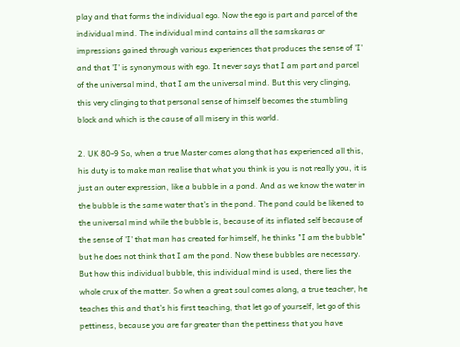play and that forms the individual ego. Now the ego is part and parcel of the individual mind. The individual mind contains all the samskaras or impressions gained through various experiences that produces the sense of 'I' and that 'I' is synonymous with ego. It never says that I am part and parcel of the universal mind, that I am the universal mind. But this very clinging, this very clinging to that personal sense of himself becomes the stumbling block and which is the cause of all misery in this world.

2. UK 80-9 So, when a true Master comes along that has experienced all this, his duty is to make man realise that what you think is you is not really you, it is just an outer expression, like a bubble in a pond. And as we know the water in the bubble is the same water that's in the pond. The pond could be likened to the universal mind while the bubble is, because of its inflated self because of the sense of 'I' that man has created for himself, he thinks "I am the bubble" but he does not think that I am the pond. Now these bubbles are necessary. But how this individual bubble, this individual mind is used, there lies the whole crux of the matter. So when a great soul comes along, a true teacher, he teaches this and that's his first teaching, that let go of yourself, let go of this pettiness, because you are far greater than the pettiness that you have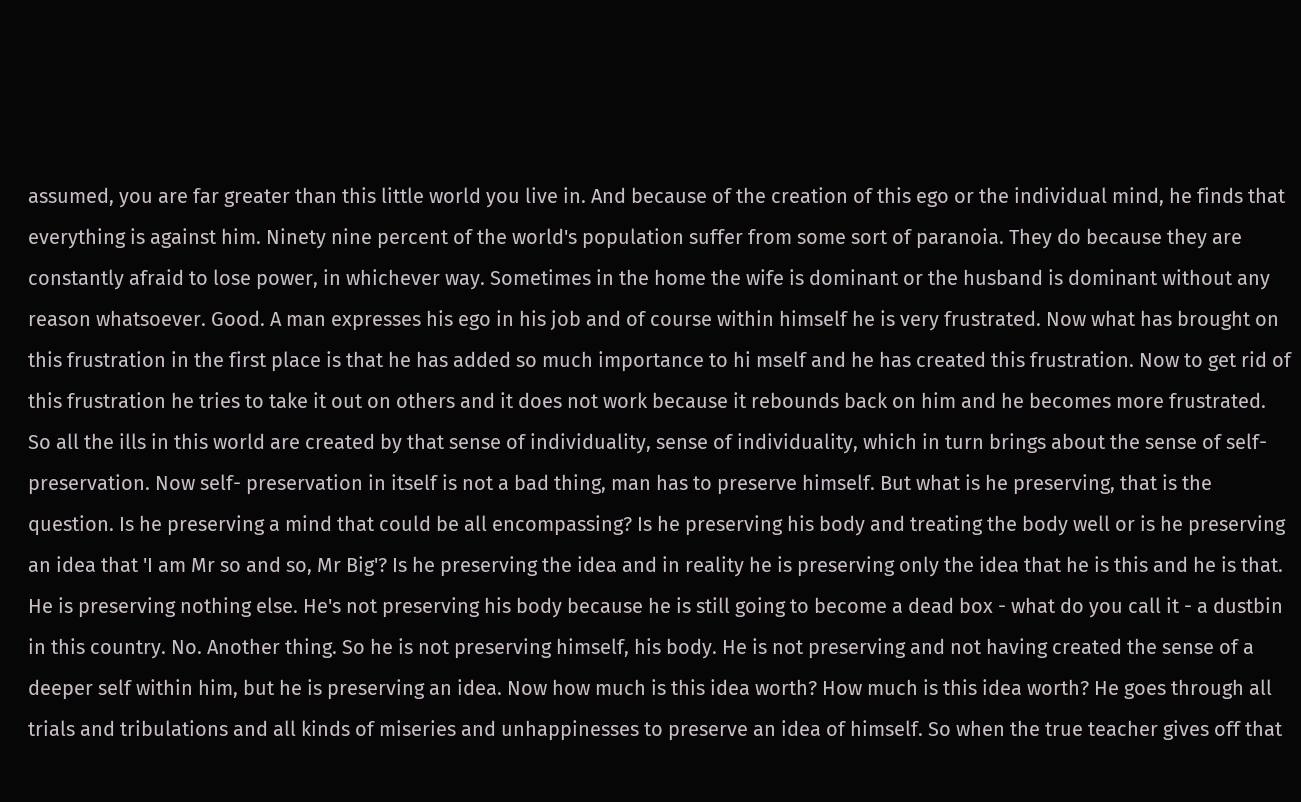assumed, you are far greater than this little world you live in. And because of the creation of this ego or the individual mind, he finds that everything is against him. Ninety nine percent of the world's population suffer from some sort of paranoia. They do because they are constantly afraid to lose power, in whichever way. Sometimes in the home the wife is dominant or the husband is dominant without any reason whatsoever. Good. A man expresses his ego in his job and of course within himself he is very frustrated. Now what has brought on this frustration in the first place is that he has added so much importance to hi mself and he has created this frustration. Now to get rid of this frustration he tries to take it out on others and it does not work because it rebounds back on him and he becomes more frustrated. So all the ills in this world are created by that sense of individuality, sense of individuality, which in turn brings about the sense of self-preservation. Now self- preservation in itself is not a bad thing, man has to preserve himself. But what is he preserving, that is the question. Is he preserving a mind that could be all encompassing? Is he preserving his body and treating the body well or is he preserving an idea that 'I am Mr so and so, Mr Big'? Is he preserving the idea and in reality he is preserving only the idea that he is this and he is that. He is preserving nothing else. He's not preserving his body because he is still going to become a dead box - what do you call it - a dustbin in this country. No. Another thing. So he is not preserving himself, his body. He is not preserving and not having created the sense of a deeper self within him, but he is preserving an idea. Now how much is this idea worth? How much is this idea worth? He goes through all trials and tribulations and all kinds of miseries and unhappinesses to preserve an idea of himself. So when the true teacher gives off that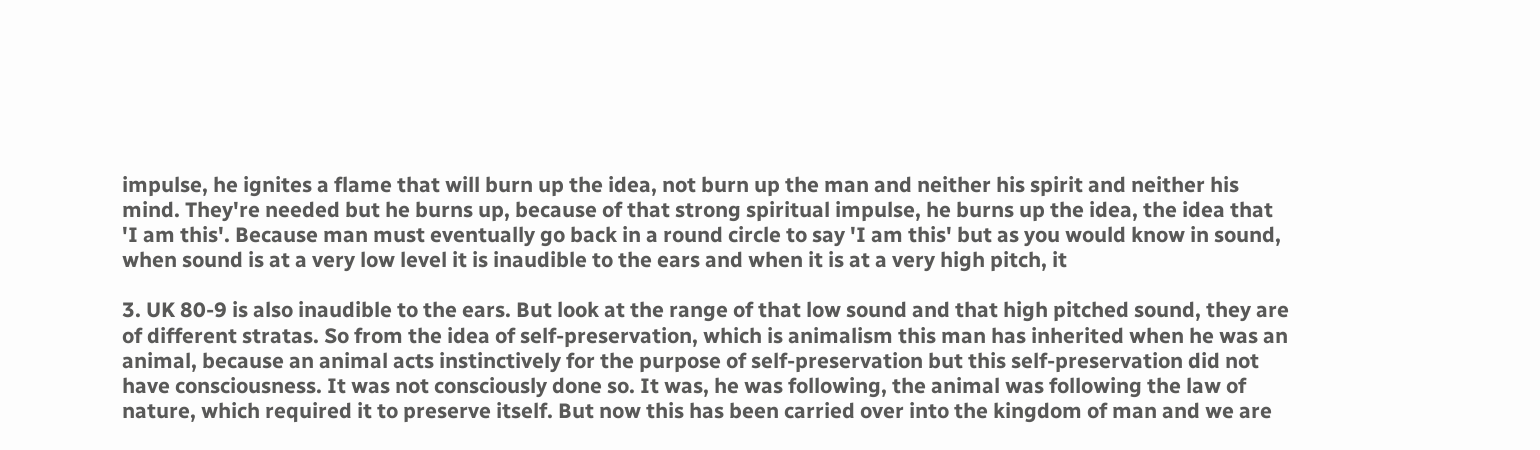impulse, he ignites a flame that will burn up the idea, not burn up the man and neither his spirit and neither his mind. They're needed but he burns up, because of that strong spiritual impulse, he burns up the idea, the idea that 'I am this'. Because man must eventually go back in a round circle to say 'I am this' but as you would know in sound, when sound is at a very low level it is inaudible to the ears and when it is at a very high pitch, it

3. UK 80-9 is also inaudible to the ears. But look at the range of that low sound and that high pitched sound, they are of different stratas. So from the idea of self-preservation, which is animalism this man has inherited when he was an animal, because an animal acts instinctively for the purpose of self-preservation but this self-preservation did not have consciousness. It was not consciously done so. It was, he was following, the animal was following the law of nature, which required it to preserve itself. But now this has been carried over into the kingdom of man and we are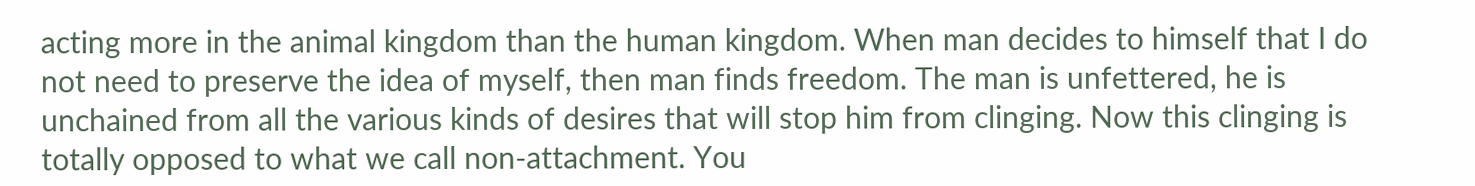acting more in the animal kingdom than the human kingdom. When man decides to himself that I do not need to preserve the idea of myself, then man finds freedom. The man is unfettered, he is unchained from all the various kinds of desires that will stop him from clinging. Now this clinging is totally opposed to what we call non-attachment. You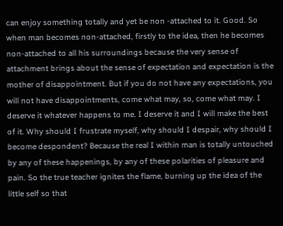can enjoy something totally and yet be non -attached to it. Good. So when man becomes non-attached, firstly to the idea, then he becomes non-attached to all his surroundings because the very sense of attachment brings about the sense of expectation and expectation is the mother of disappointment. But if you do not have any expectations, you will not have disappointments, come what may, so, come what may. I deserve it whatever happens to me. I deserve it and I will make the best of it. Why should I frustrate myself, why should I despair, why should I become despondent? Because the real I within man is totally untouched by any of these happenings, by any of these polarities of pleasure and pain. So the true teacher ignites the flame, burning up the idea of the little self so that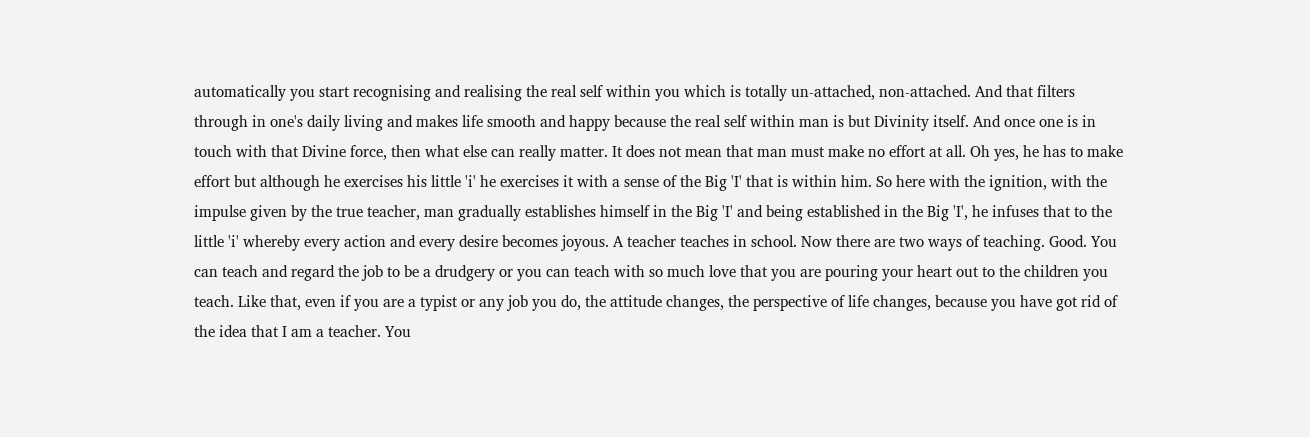automatically you start recognising and realising the real self within you which is totally un-attached, non-attached. And that filters through in one's daily living and makes life smooth and happy because the real self within man is but Divinity itself. And once one is in touch with that Divine force, then what else can really matter. It does not mean that man must make no effort at all. Oh yes, he has to make effort but although he exercises his little 'i' he exercises it with a sense of the Big 'I' that is within him. So here with the ignition, with the impulse given by the true teacher, man gradually establishes himself in the Big 'I' and being established in the Big 'I', he infuses that to the little 'i' whereby every action and every desire becomes joyous. A teacher teaches in school. Now there are two ways of teaching. Good. You can teach and regard the job to be a drudgery or you can teach with so much love that you are pouring your heart out to the children you teach. Like that, even if you are a typist or any job you do, the attitude changes, the perspective of life changes, because you have got rid of the idea that I am a teacher. You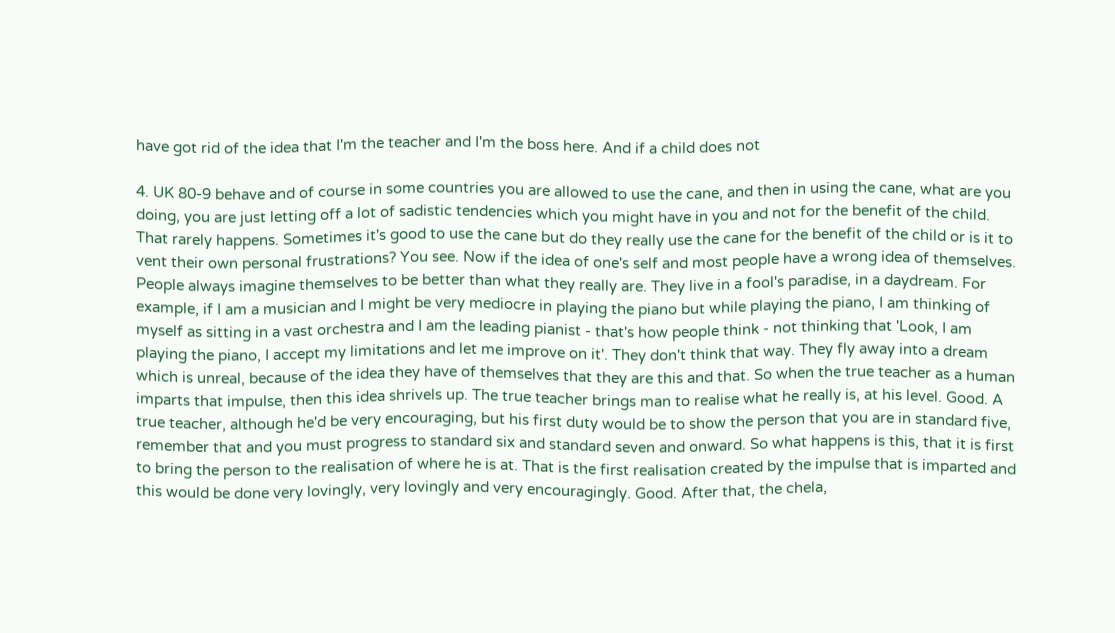have got rid of the idea that I'm the teacher and I'm the boss here. And if a child does not

4. UK 80-9 behave and of course in some countries you are allowed to use the cane, and then in using the cane, what are you doing, you are just letting off a lot of sadistic tendencies which you might have in you and not for the benefit of the child. That rarely happens. Sometimes it's good to use the cane but do they really use the cane for the benefit of the child or is it to vent their own personal frustrations? You see. Now if the idea of one's self and most people have a wrong idea of themselves. People always imagine themselves to be better than what they really are. They live in a fool's paradise, in a daydream. For example, if I am a musician and I might be very mediocre in playing the piano but while playing the piano, I am thinking of myself as sitting in a vast orchestra and I am the leading pianist - that's how people think - not thinking that 'Look, I am playing the piano, I accept my limitations and let me improve on it'. They don't think that way. They fly away into a dream which is unreal, because of the idea they have of themselves that they are this and that. So when the true teacher as a human imparts that impulse, then this idea shrivels up. The true teacher brings man to realise what he really is, at his level. Good. A true teacher, although he'd be very encouraging, but his first duty would be to show the person that you are in standard five, remember that and you must progress to standard six and standard seven and onward. So what happens is this, that it is first to bring the person to the realisation of where he is at. That is the first realisation created by the impulse that is imparted and this would be done very lovingly, very lovingly and very encouragingly. Good. After that, the chela,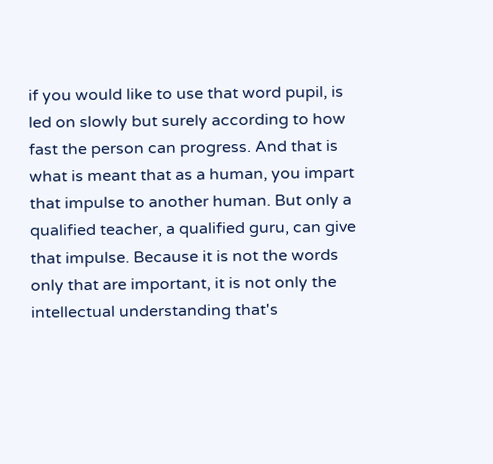if you would like to use that word pupil, is led on slowly but surely according to how fast the person can progress. And that is what is meant that as a human, you impart that impulse to another human. But only a qualified teacher, a qualified guru, can give that impulse. Because it is not the words only that are important, it is not only the intellectual understanding that's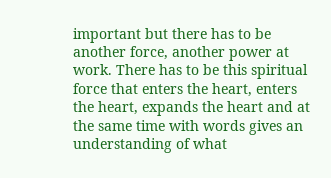important but there has to be another force, another power at work. There has to be this spiritual force that enters the heart, enters the heart, expands the heart and at the same time with words gives an understanding of what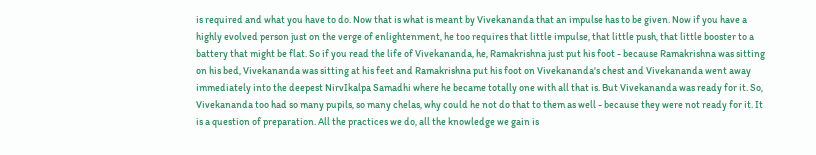is required and what you have to do. Now that is what is meant by Vivekananda that an impulse has to be given. Now if you have a highly evolved person just on the verge of enlightenment, he too requires that little impulse, that little push, that little booster to a battery that might be flat. So if you read the life of Vivekananda, he, Ramakrishna just put his foot - because Ramakrishna was sitting on his bed, Vivekananda was sitting at his feet and Ramakrishna put his foot on Vivekananda's chest and Vivekananda went away immediately into the deepest NirvIkalpa Samadhi where he became totally one with all that is. But Vivekananda was ready for it. So, Vivekananda too had so many pupils, so many chelas, why could he not do that to them as well - because they were not ready for it. It is a question of preparation. All the practices we do, all the knowledge we gain is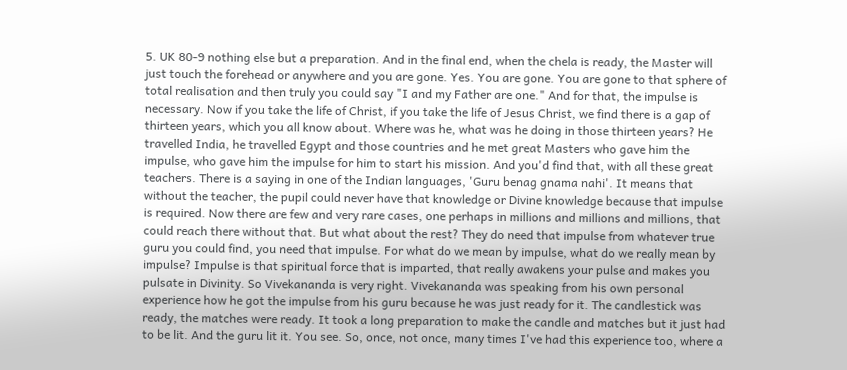5. UK 80-9 nothing else but a preparation. And in the final end, when the chela is ready, the Master will just touch the forehead or anywhere and you are gone. Yes. You are gone. You are gone to that sphere of total realisation and then truly you could say "I and my Father are one." And for that, the impulse is necessary. Now if you take the life of Christ, if you take the life of Jesus Christ, we find there is a gap of thirteen years, which you all know about. Where was he, what was he doing in those thirteen years? He travelled India, he travelled Egypt and those countries and he met great Masters who gave him the impulse, who gave him the impulse for him to start his mission. And you'd find that, with all these great teachers. There is a saying in one of the Indian languages, 'Guru benag gnama nahi'. It means that without the teacher, the pupil could never have that knowledge or Divine knowledge because that impulse is required. Now there are few and very rare cases, one perhaps in millions and millions and millions, that could reach there without that. But what about the rest? They do need that impulse from whatever true guru you could find, you need that impulse. For what do we mean by impulse, what do we really mean by impulse? Impulse is that spiritual force that is imparted, that really awakens your pulse and makes you pulsate in Divinity. So Vivekananda is very right. Vivekananda was speaking from his own personal experience how he got the impulse from his guru because he was just ready for it. The candlestick was ready, the matches were ready. It took a long preparation to make the candle and matches but it just had to be lit. And the guru lit it. You see. So, once, not once, many times I've had this experience too, where a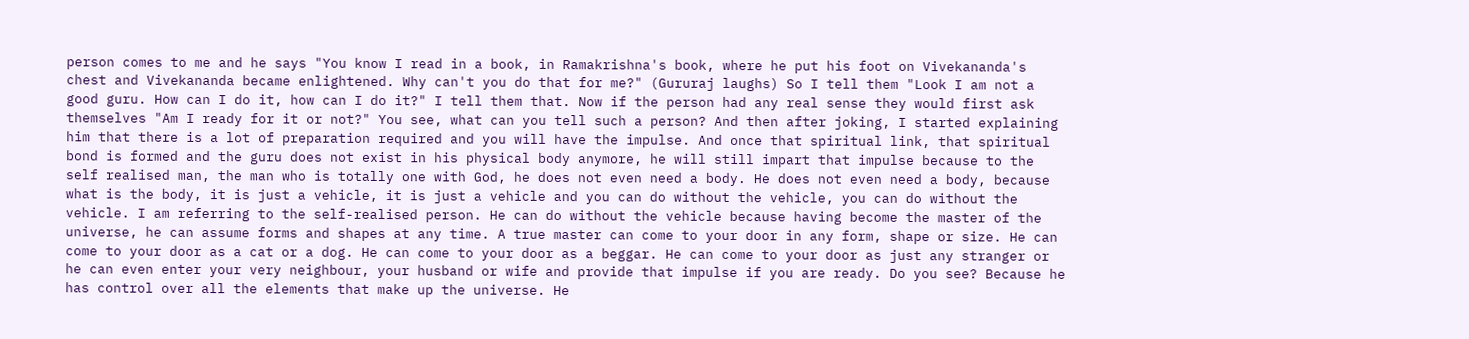person comes to me and he says "You know I read in a book, in Ramakrishna's book, where he put his foot on Vivekananda's chest and Vivekananda became enlightened. Why can't you do that for me?" (Gururaj laughs) So I tell them "Look I am not a good guru. How can I do it, how can I do it?" I tell them that. Now if the person had any real sense they would first ask themselves "Am I ready for it or not?" You see, what can you tell such a person? And then after joking, I started explaining him that there is a lot of preparation required and you will have the impulse. And once that spiritual link, that spiritual bond is formed and the guru does not exist in his physical body anymore, he will still impart that impulse because to the self realised man, the man who is totally one with God, he does not even need a body. He does not even need a body, because what is the body, it is just a vehicle, it is just a vehicle and you can do without the vehicle, you can do without the vehicle. I am referring to the self-realised person. He can do without the vehicle because having become the master of the universe, he can assume forms and shapes at any time. A true master can come to your door in any form, shape or size. He can come to your door as a cat or a dog. He can come to your door as a beggar. He can come to your door as just any stranger or he can even enter your very neighbour, your husband or wife and provide that impulse if you are ready. Do you see? Because he has control over all the elements that make up the universe. He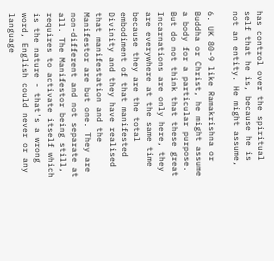has control over the spiritual self that he is, because he is not an entity. He might assume,

6. UK 80-9 like Ramakrishna or Buddha or Christ, he might assume a body for a particular purpose. But do not think that these great Incarnations are only here, they are everywhere at the same time because they are the total embodiment of that manifested Divinity and they have realised that manifestation and the Manifestor are but one. They are non-different and not separate at all. The Manifestor being still, requires to activate itself which is the nature - that's a wrong word, English could never or any language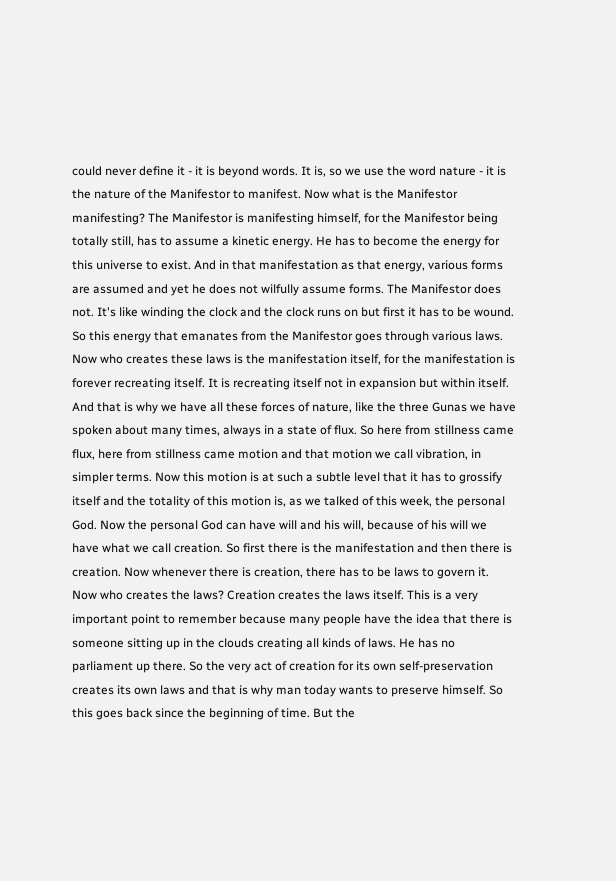could never define it - it is beyond words. It is, so we use the word nature - it is the nature of the Manifestor to manifest. Now what is the Manifestor manifesting? The Manifestor is manifesting himself, for the Manifestor being totally still, has to assume a kinetic energy. He has to become the energy for this universe to exist. And in that manifestation as that energy, various forms are assumed and yet he does not wilfully assume forms. The Manifestor does not. It's like winding the clock and the clock runs on but first it has to be wound. So this energy that emanates from the Manifestor goes through various laws. Now who creates these laws is the manifestation itself, for the manifestation is forever recreating itself. It is recreating itself not in expansion but within itself. And that is why we have all these forces of nature, like the three Gunas we have spoken about many times, always in a state of flux. So here from stillness came flux, here from stillness came motion and that motion we call vibration, in simpler terms. Now this motion is at such a subtle level that it has to grossify itself and the totality of this motion is, as we talked of this week, the personal God. Now the personal God can have will and his will, because of his will we have what we call creation. So first there is the manifestation and then there is creation. Now whenever there is creation, there has to be laws to govern it. Now who creates the laws? Creation creates the laws itself. This is a very important point to remember because many people have the idea that there is someone sitting up in the clouds creating all kinds of laws. He has no parliament up there. So the very act of creation for its own self-preservation creates its own laws and that is why man today wants to preserve himself. So this goes back since the beginning of time. But the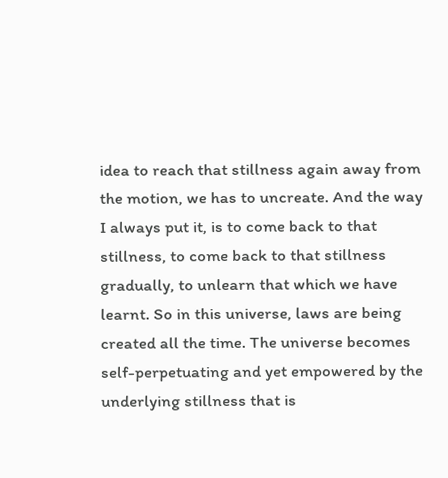idea to reach that stillness again away from the motion, we has to uncreate. And the way I always put it, is to come back to that stillness, to come back to that stillness gradually, to unlearn that which we have learnt. So in this universe, laws are being created all the time. The universe becomes self-perpetuating and yet empowered by the underlying stillness that is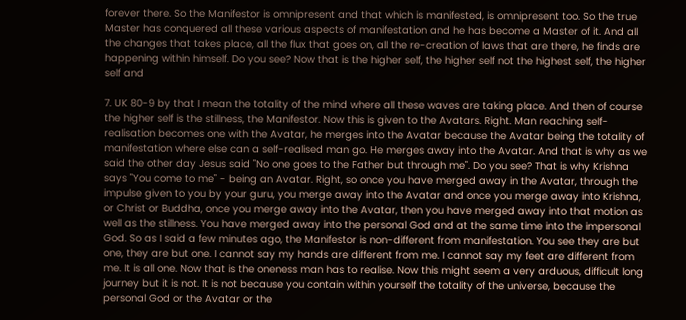forever there. So the Manifestor is omnipresent and that which is manifested, is omnipresent too. So the true Master has conquered all these various aspects of manifestation and he has become a Master of it. And all the changes that takes place, all the flux that goes on, all the re-creation of laws that are there, he finds are happening within himself. Do you see? Now that is the higher self, the higher self not the highest self, the higher self and

7. UK 80-9 by that I mean the totality of the mind where all these waves are taking place. And then of course the higher self is the stillness, the Manifestor. Now this is given to the Avatars. Right. Man reaching self-realisation becomes one with the Avatar, he merges into the Avatar because the Avatar being the totality of manifestation where else can a self-realised man go. He merges away into the Avatar. And that is why as we said the other day Jesus said "No one goes to the Father but through me". Do you see? That is why Krishna says "You come to me" - being an Avatar. Right, so once you have merged away in the Avatar, through the impulse given to you by your guru, you merge away into the Avatar and once you merge away into Krishna, or Christ or Buddha, once you merge away into the Avatar, then you have merged away into that motion as well as the stillness. You have merged away into the personal God and at the same time into the impersonal God. So as I said a few minutes ago, the Manifestor is non-different from manifestation. You see they are but one, they are but one. I cannot say my hands are different from me. I cannot say my feet are different from me. It is all one. Now that is the oneness man has to realise. Now this might seem a very arduous, difficult long journey but it is not. It is not because you contain within yourself the totality of the universe, because the personal God or the Avatar or the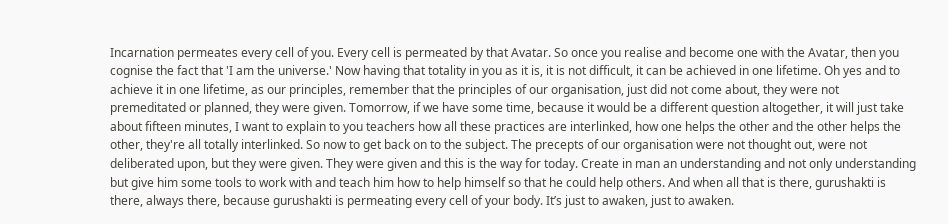Incarnation permeates every cell of you. Every cell is permeated by that Avatar. So once you realise and become one with the Avatar, then you cognise the fact that 'I am the universe.' Now having that totality in you as it is, it is not difficult, it can be achieved in one lifetime. Oh yes and to achieve it in one lifetime, as our principles, remember that the principles of our organisation, just did not come about, they were not premeditated or planned, they were given. Tomorrow, if we have some time, because it would be a different question altogether, it will just take about fifteen minutes, I want to explain to you teachers how all these practices are interlinked, how one helps the other and the other helps the other, they're all totally interlinked. So now to get back on to the subject. The precepts of our organisation were not thought out, were not deliberated upon, but they were given. They were given and this is the way for today. Create in man an understanding and not only understanding but give him some tools to work with and teach him how to help himself so that he could help others. And when all that is there, gurushakti is there, always there, because gurushakti is permeating every cell of your body. It’s just to awaken, just to awaken.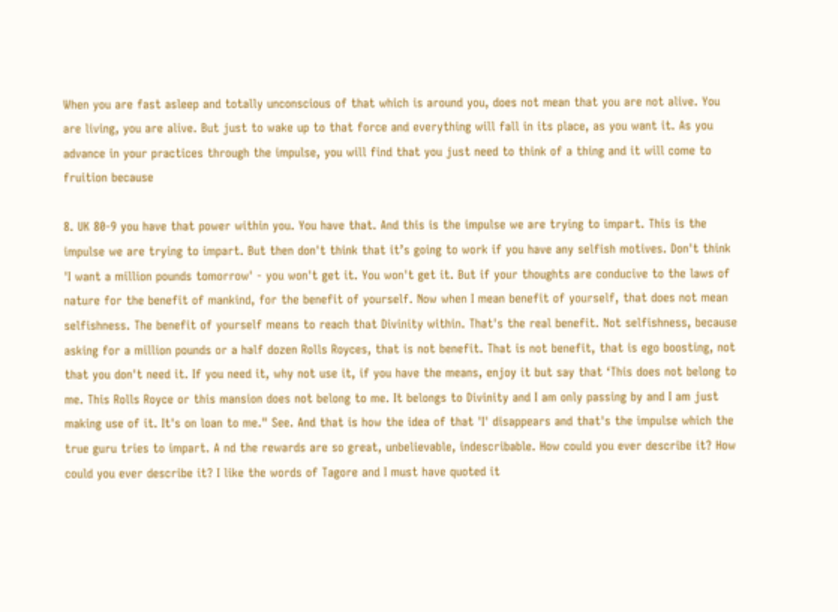When you are fast asleep and totally unconscious of that which is around you, does not mean that you are not alive. You are living, you are alive. But just to wake up to that force and everything will fall in its place, as you want it. As you advance in your practices through the impulse, you will find that you just need to think of a thing and it will come to fruition because

8. UK 80-9 you have that power within you. You have that. And this is the impulse we are trying to impart. This is the impulse we are trying to impart. But then don't think that it’s going to work if you have any selfish motives. Don't think 'I want a million pounds tomorrow' - you won't get it. You won't get it. But if your thoughts are conducive to the laws of nature for the benefit of mankind, for the benefit of yourself. Now when I mean benefit of yourself, that does not mean selfishness. The benefit of yourself means to reach that Divinity within. That's the real benefit. Not selfishness, because asking for a million pounds or a half dozen Rolls Royces, that is not benefit. That is not benefit, that is ego boosting, not that you don't need it. If you need it, why not use it, if you have the means, enjoy it but say that ‘This does not belong to me. This Rolls Royce or this mansion does not belong to me. It belongs to Divinity and I am only passing by and I am just making use of it. It's on loan to me." See. And that is how the idea of that 'I' disappears and that's the impulse which the true guru tries to impart. A nd the rewards are so great, unbelievable, indescribable. How could you ever describe it? How could you ever describe it? I like the words of Tagore and I must have quoted it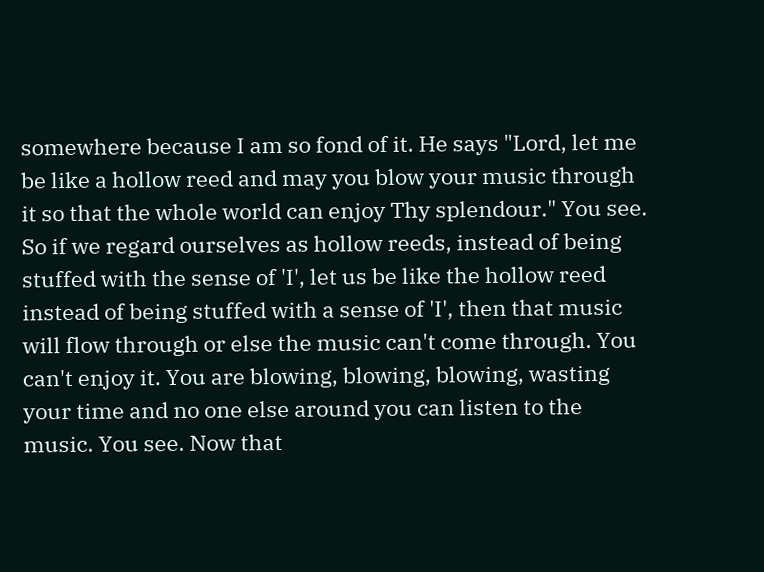somewhere because I am so fond of it. He says "Lord, let me be like a hollow reed and may you blow your music through it so that the whole world can enjoy Thy splendour." You see. So if we regard ourselves as hollow reeds, instead of being stuffed with the sense of 'I', let us be like the hollow reed instead of being stuffed with a sense of 'I', then that music will flow through or else the music can't come through. You can't enjoy it. You are blowing, blowing, blowing, wasting your time and no one else around you can listen to the music. You see. Now that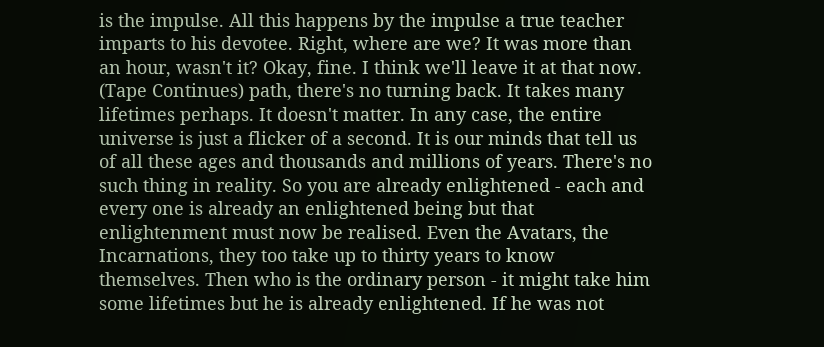is the impulse. All this happens by the impulse a true teacher imparts to his devotee. Right, where are we? It was more than an hour, wasn't it? Okay, fine. I think we'll leave it at that now. (Tape Continues) path, there's no turning back. It takes many lifetimes perhaps. It doesn't matter. In any case, the entire universe is just a flicker of a second. It is our minds that tell us of all these ages and thousands and millions of years. There's no such thing in reality. So you are already enlightened - each and every one is already an enlightened being but that enlightenment must now be realised. Even the Avatars, the Incarnations, they too take up to thirty years to know themselves. Then who is the ordinary person - it might take him some lifetimes but he is already enlightened. If he was not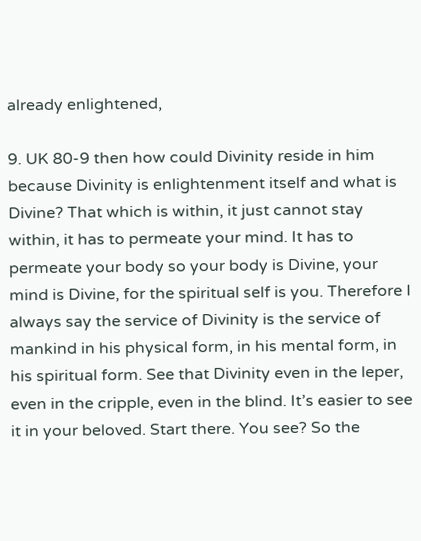already enlightened,

9. UK 80-9 then how could Divinity reside in him because Divinity is enlightenment itself and what is Divine? That which is within, it just cannot stay within, it has to permeate your mind. It has to permeate your body so your body is Divine, your mind is Divine, for the spiritual self is you. Therefore I always say the service of Divinity is the service of mankind in his physical form, in his mental form, in his spiritual form. See that Divinity even in the leper, even in the cripple, even in the blind. It’s easier to see it in your beloved. Start there. You see? So the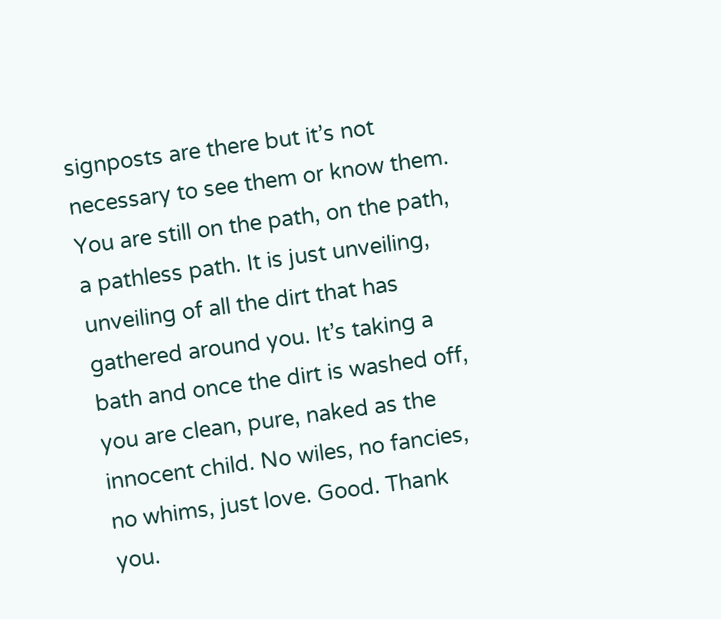signposts are there but it’s not necessary to see them or know them. You are still on the path, on the path, a pathless path. It is just unveiling, unveiling of all the dirt that has gathered around you. It’s taking a bath and once the dirt is washed off, you are clean, pure, naked as the innocent child. No wiles, no fancies, no whims, just love. Good. Thank you.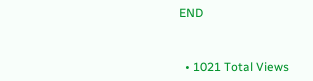END


  • 1021 Total Views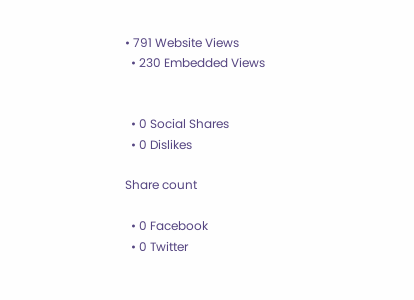• 791 Website Views
  • 230 Embedded Views


  • 0 Social Shares
  • 0 Dislikes

Share count

  • 0 Facebook
  • 0 Twitter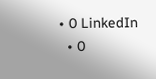• 0 LinkedIn
  • 0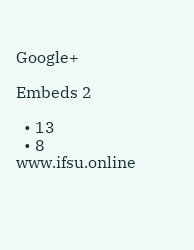Google+

Embeds 2

  • 13
  • 8 www.ifsu.online